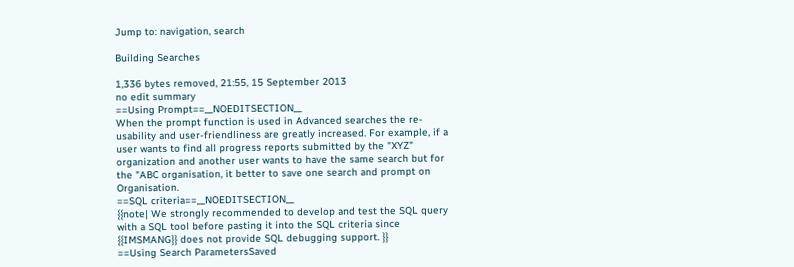Jump to: navigation, search

Building Searches

1,336 bytes removed, 21:55, 15 September 2013
no edit summary
==Using Prompt==__NOEDITSECTION__
When the prompt function is used in Advanced searches the re-usability and user-friendliness are greatly increased. For example, if a user wants to find all progress reports submitted by the "XYZ" organization and another user wants to have the same search but for the "ABC organisation, it better to save one search and prompt on Organisation.
==SQL criteria==__NOEDITSECTION__
{{note| We strongly recommended to develop and test the SQL query with a SQL tool before pasting it into the SQL criteria since {{IMSMANG}} does not provide SQL debugging support. }}
==Using Search ParametersSaved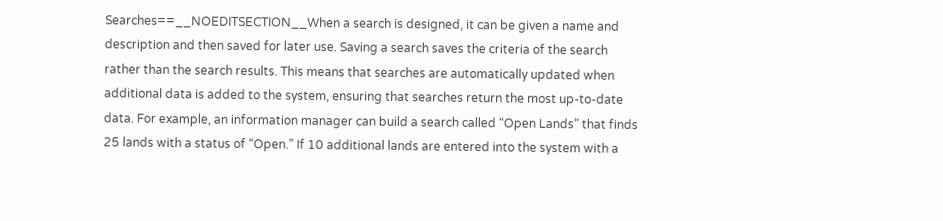Searches==__NOEDITSECTION__When a search is designed, it can be given a name and description and then saved for later use. Saving a search saves the criteria of the search rather than the search results. This means that searches are automatically updated when additional data is added to the system, ensuring that searches return the most up-to-date data. For example, an information manager can build a search called “Open Lands” that finds 25 lands with a status of “Open.” If 10 additional lands are entered into the system with a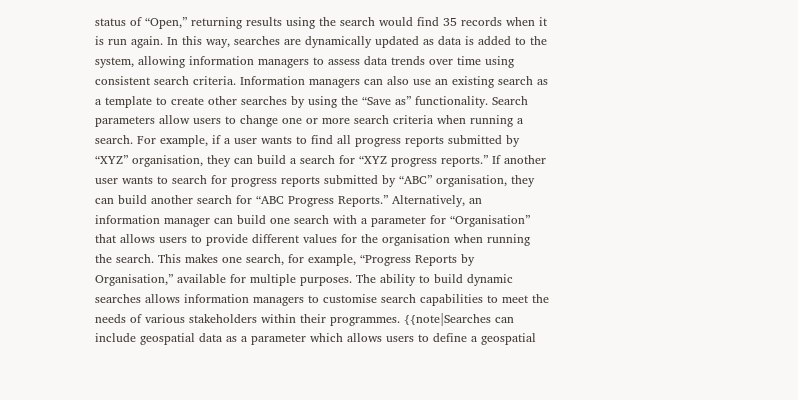status of “Open,” returning results using the search would find 35 records when it is run again. In this way, searches are dynamically updated as data is added to the system, allowing information managers to assess data trends over time using consistent search criteria. Information managers can also use an existing search as a template to create other searches by using the “Save as” functionality. Search parameters allow users to change one or more search criteria when running a search. For example, if a user wants to find all progress reports submitted by “XYZ” organisation, they can build a search for “XYZ progress reports.” If another user wants to search for progress reports submitted by “ABC” organisation, they can build another search for “ABC Progress Reports.” Alternatively, an information manager can build one search with a parameter for “Organisation” that allows users to provide different values for the organisation when running the search. This makes one search, for example, “Progress Reports by Organisation,” available for multiple purposes. The ability to build dynamic searches allows information managers to customise search capabilities to meet the needs of various stakeholders within their programmes. {{note|Searches can include geospatial data as a parameter which allows users to define a geospatial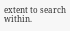extent to search within.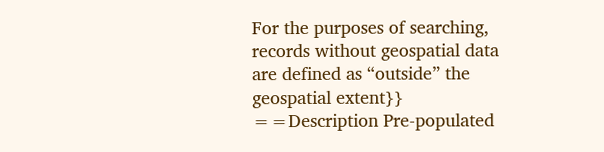For the purposes of searching, records without geospatial data are defined as “outside” the geospatial extent}}
==Description Pre-populated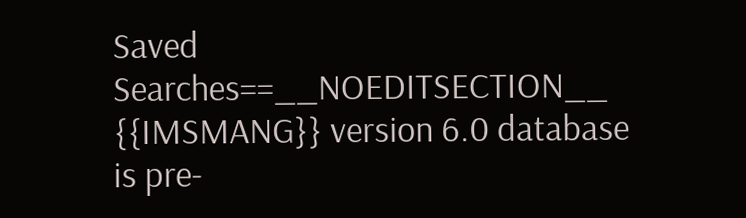Saved Searches==__NOEDITSECTION__
{{IMSMANG}} version 6.0 database is pre-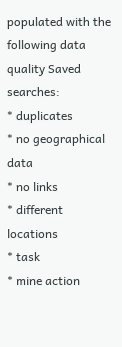populated with the following data quality Saved searches:
* duplicates
* no geographical data
* no links
* different locations
* task
* mine action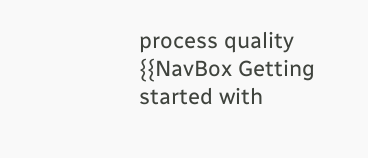process quality
{{NavBox Getting started with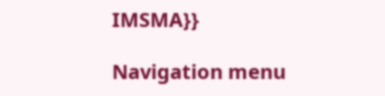IMSMA}}

Navigation menu